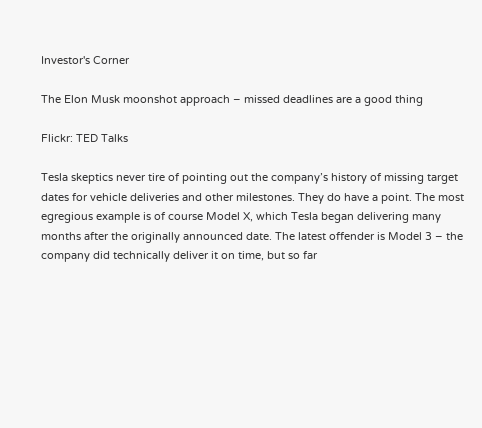Investor's Corner

The Elon Musk moonshot approach – missed deadlines are a good thing

Flickr: TED Talks

Tesla skeptics never tire of pointing out the company’s history of missing target dates for vehicle deliveries and other milestones. They do have a point. The most egregious example is of course Model X, which Tesla began delivering many months after the originally announced date. The latest offender is Model 3 – the company did technically deliver it on time, but so far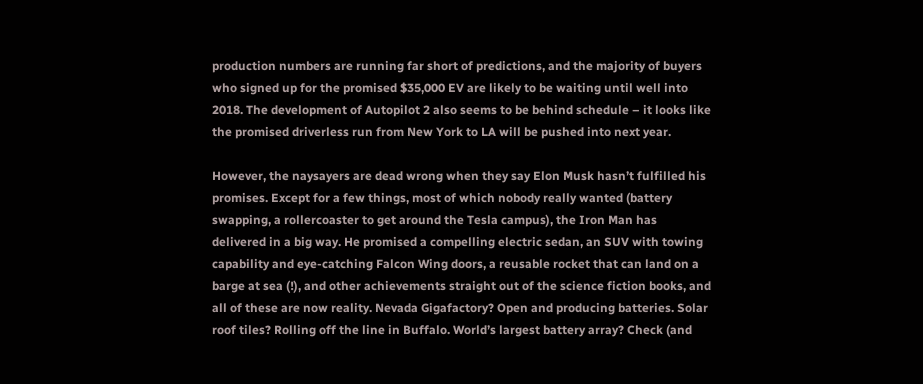production numbers are running far short of predictions, and the majority of buyers who signed up for the promised $35,000 EV are likely to be waiting until well into 2018. The development of Autopilot 2 also seems to be behind schedule – it looks like the promised driverless run from New York to LA will be pushed into next year.

However, the naysayers are dead wrong when they say Elon Musk hasn’t fulfilled his promises. Except for a few things, most of which nobody really wanted (battery swapping, a rollercoaster to get around the Tesla campus), the Iron Man has delivered in a big way. He promised a compelling electric sedan, an SUV with towing capability and eye-catching Falcon Wing doors, a reusable rocket that can land on a barge at sea (!), and other achievements straight out of the science fiction books, and all of these are now reality. Nevada Gigafactory? Open and producing batteries. Solar roof tiles? Rolling off the line in Buffalo. World’s largest battery array? Check (and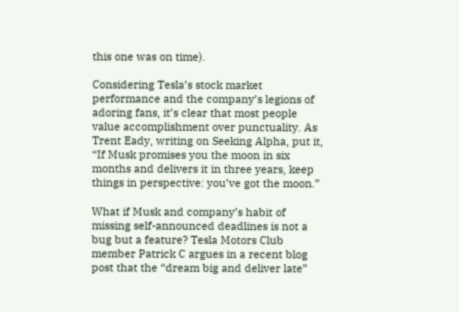this one was on time).

Considering Tesla’s stock market performance and the company’s legions of adoring fans, it’s clear that most people value accomplishment over punctuality. As Trent Eady, writing on Seeking Alpha, put it, “If Musk promises you the moon in six months and delivers it in three years, keep things in perspective: you’ve got the moon.”

What if Musk and company’s habit of missing self-announced deadlines is not a bug but a feature? Tesla Motors Club member Patrick C argues in a recent blog post that the “dream big and deliver late”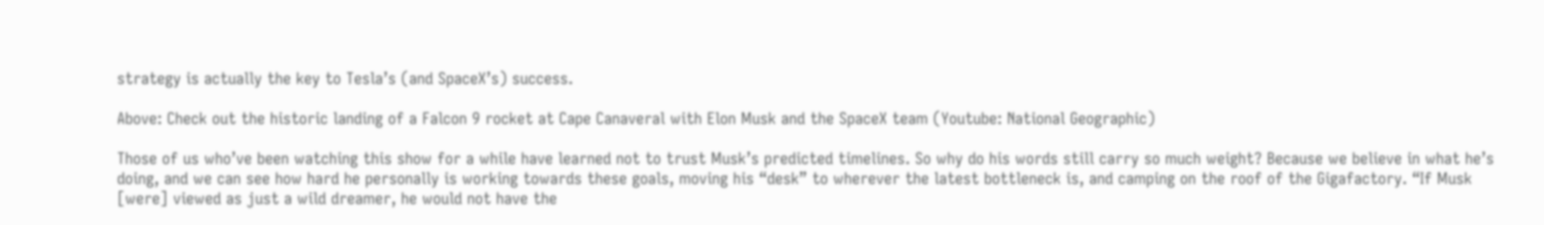strategy is actually the key to Tesla’s (and SpaceX’s) success.

Above: Check out the historic landing of a Falcon 9 rocket at Cape Canaveral with Elon Musk and the SpaceX team (Youtube: National Geographic)

Those of us who’ve been watching this show for a while have learned not to trust Musk’s predicted timelines. So why do his words still carry so much weight? Because we believe in what he’s doing, and we can see how hard he personally is working towards these goals, moving his “desk” to wherever the latest bottleneck is, and camping on the roof of the Gigafactory. “If Musk [were] viewed as just a wild dreamer, he would not have the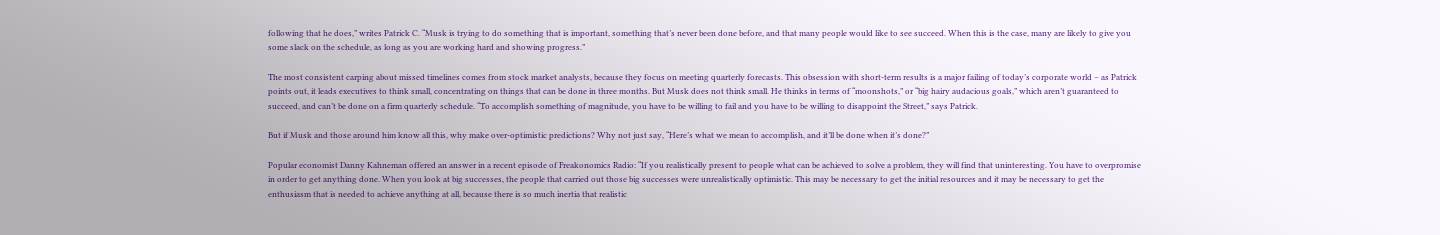following that he does,” writes Patrick C. “Musk is trying to do something that is important, something that’s never been done before, and that many people would like to see succeed. When this is the case, many are likely to give you some slack on the schedule, as long as you are working hard and showing progress.”

The most consistent carping about missed timelines comes from stock market analysts, because they focus on meeting quarterly forecasts. This obsession with short-term results is a major failing of today’s corporate world – as Patrick points out, it leads executives to think small, concentrating on things that can be done in three months. But Musk does not think small. He thinks in terms of “moonshots,” or “big hairy audacious goals,” which aren’t guaranteed to succeed, and can’t be done on a firm quarterly schedule. “To accomplish something of magnitude, you have to be willing to fail and you have to be willing to disappoint the Street,” says Patrick.

But if Musk and those around him know all this, why make over-optimistic predictions? Why not just say, “Here’s what we mean to accomplish, and it’ll be done when it’s done?”

Popular economist Danny Kahneman offered an answer in a recent episode of Freakonomics Radio: “If you realistically present to people what can be achieved to solve a problem, they will find that uninteresting. You have to overpromise in order to get anything done. When you look at big successes, the people that carried out those big successes were unrealistically optimistic. This may be necessary to get the initial resources and it may be necessary to get the enthusiasm that is needed to achieve anything at all, because there is so much inertia that realistic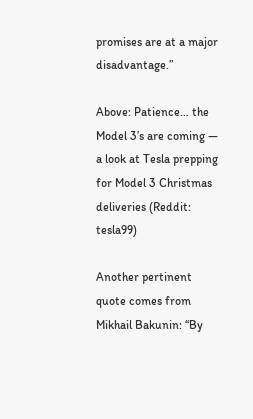promises are at a major disadvantage.”

Above: Patience… the Model 3’s are coming — a look at Tesla prepping for Model 3 Christmas deliveries (Reddit: tesla99)

Another pertinent quote comes from Mikhail Bakunin: “By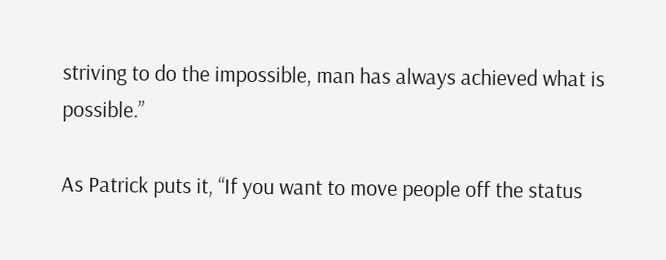striving to do the impossible, man has always achieved what is possible.”

As Patrick puts it, “If you want to move people off the status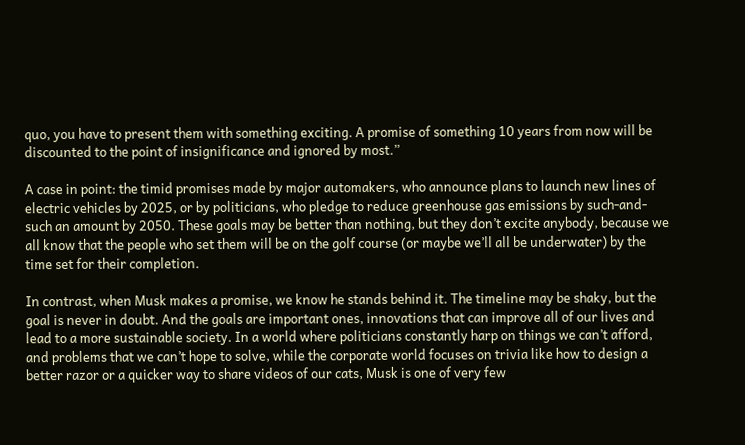quo, you have to present them with something exciting. A promise of something 10 years from now will be discounted to the point of insignificance and ignored by most.”

A case in point: the timid promises made by major automakers, who announce plans to launch new lines of electric vehicles by 2025, or by politicians, who pledge to reduce greenhouse gas emissions by such-and-such an amount by 2050. These goals may be better than nothing, but they don’t excite anybody, because we all know that the people who set them will be on the golf course (or maybe we’ll all be underwater) by the time set for their completion.

In contrast, when Musk makes a promise, we know he stands behind it. The timeline may be shaky, but the goal is never in doubt. And the goals are important ones, innovations that can improve all of our lives and lead to a more sustainable society. In a world where politicians constantly harp on things we can’t afford, and problems that we can’t hope to solve, while the corporate world focuses on trivia like how to design a better razor or a quicker way to share videos of our cats, Musk is one of very few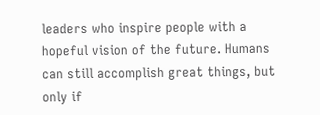leaders who inspire people with a hopeful vision of the future. Humans can still accomplish great things, but only if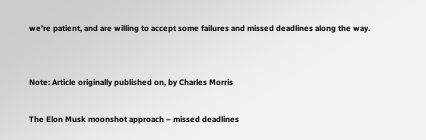we’re patient, and are willing to accept some failures and missed deadlines along the way.


Note: Article originally published on, by Charles Morris

The Elon Musk moonshot approach – missed deadlines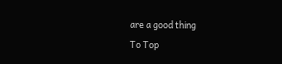are a good thing
To Top